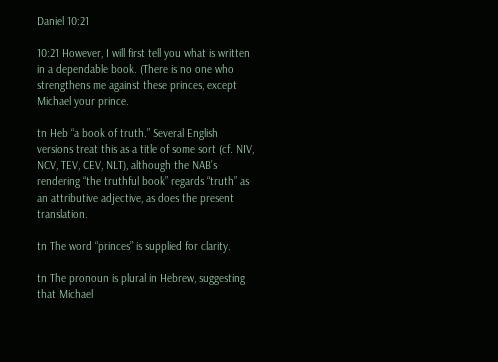Daniel 10:21

10:21 However, I will first tell you what is written in a dependable book. (There is no one who strengthens me against these princes, except Michael your prince.

tn Heb “a book of truth.” Several English versions treat this as a title of some sort (cf. NIV, NCV, TEV, CEV, NLT), although the NAB’s rendering “the truthful book” regards “truth” as an attributive adjective, as does the present translation.

tn The word “princes” is supplied for clarity.

tn The pronoun is plural in Hebrew, suggesting that Michael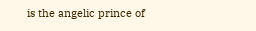is the angelic prince of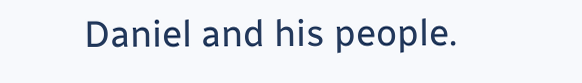Daniel and his people.